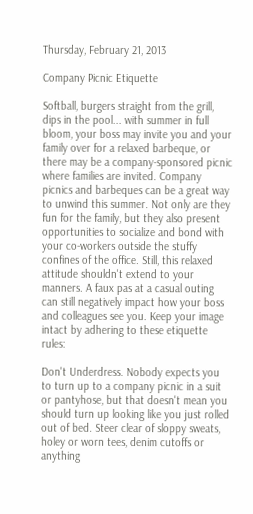Thursday, February 21, 2013

Company Picnic Etiquette

Softball, burgers straight from the grill, dips in the pool... with summer in full bloom, your boss may invite you and your family over for a relaxed barbeque, or there may be a company-sponsored picnic where families are invited. Company picnics and barbeques can be a great way to unwind this summer. Not only are they fun for the family, but they also present opportunities to socialize and bond with your co-workers outside the stuffy confines of the office. Still, this relaxed attitude shouldn't extend to your manners. A faux pas at a casual outing can still negatively impact how your boss and colleagues see you. Keep your image intact by adhering to these etiquette rules:

Don't Underdress. Nobody expects you to turn up to a company picnic in a suit or pantyhose, but that doesn't mean you should turn up looking like you just rolled out of bed. Steer clear of sloppy sweats, holey or worn tees, denim cutoffs or anything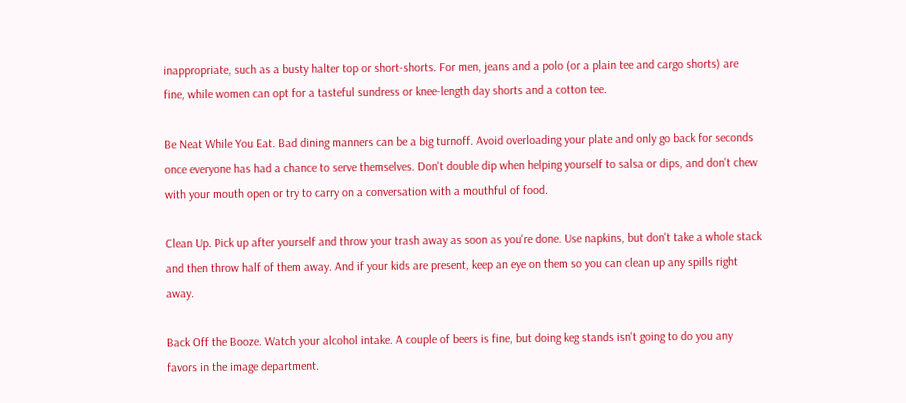inappropriate, such as a busty halter top or short-shorts. For men, jeans and a polo (or a plain tee and cargo shorts) are fine, while women can opt for a tasteful sundress or knee-length day shorts and a cotton tee.

Be Neat While You Eat. Bad dining manners can be a big turnoff. Avoid overloading your plate and only go back for seconds once everyone has had a chance to serve themselves. Don't double dip when helping yourself to salsa or dips, and don't chew with your mouth open or try to carry on a conversation with a mouthful of food.

Clean Up. Pick up after yourself and throw your trash away as soon as you're done. Use napkins, but don't take a whole stack and then throw half of them away. And if your kids are present, keep an eye on them so you can clean up any spills right away.

Back Off the Booze. Watch your alcohol intake. A couple of beers is fine, but doing keg stands isn't going to do you any favors in the image department.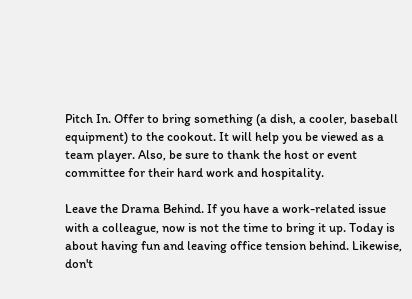Pitch In. Offer to bring something (a dish, a cooler, baseball equipment) to the cookout. It will help you be viewed as a team player. Also, be sure to thank the host or event committee for their hard work and hospitality.

Leave the Drama Behind. If you have a work-related issue with a colleague, now is not the time to bring it up. Today is about having fun and leaving office tension behind. Likewise, don't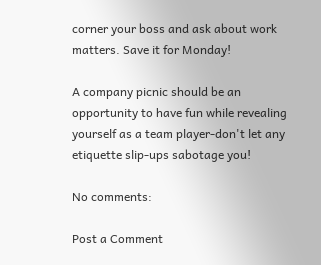corner your boss and ask about work matters. Save it for Monday!

A company picnic should be an opportunity to have fun while revealing yourself as a team player-don't let any etiquette slip-ups sabotage you!

No comments:

Post a Comment